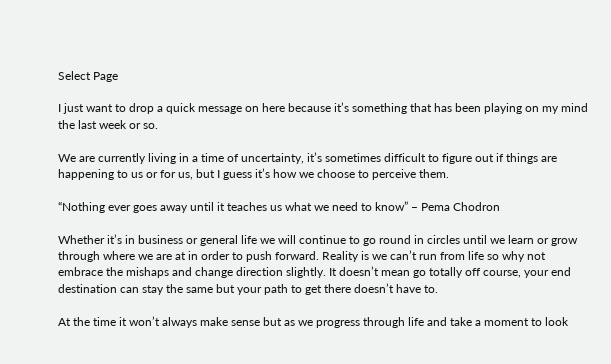Select Page

I just want to drop a quick message on here because it’s something that has been playing on my mind the last week or so.

We are currently living in a time of uncertainty, it’s sometimes difficult to figure out if things are happening to us or for us, but I guess it’s how we choose to perceive them.

“Nothing ever goes away until it teaches us what we need to know” – Pema Chodron

Whether it’s in business or general life we will continue to go round in circles until we learn or grow through where we are at in order to push forward. Reality is we can’t run from life so why not embrace the mishaps and change direction slightly. It doesn’t mean go totally off course, your end destination can stay the same but your path to get there doesn’t have to.

At the time it won’t always make sense but as we progress through life and take a moment to look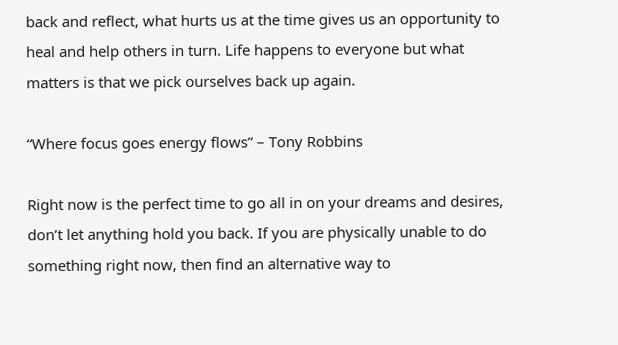back and reflect, what hurts us at the time gives us an opportunity to heal and help others in turn. Life happens to everyone but what matters is that we pick ourselves back up again.

“Where focus goes energy flows” – Tony Robbins

Right now is the perfect time to go all in on your dreams and desires, don’t let anything hold you back. If you are physically unable to do something right now, then find an alternative way to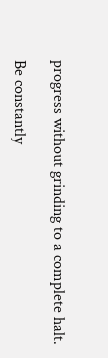progress without grinding to a complete halt.

Be constantly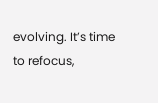evolving. It’s time to refocus,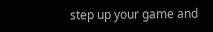step up your game and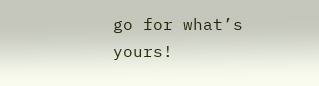go for what’s yours!